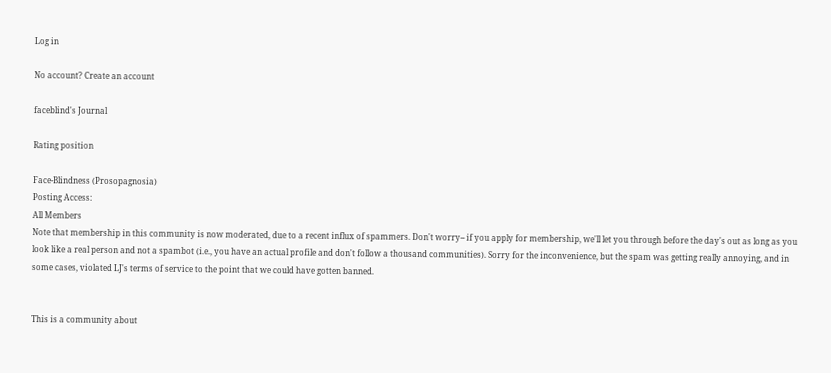Log in

No account? Create an account

faceblind's Journal

Rating position

Face-Blindness (Prosopagnosia)
Posting Access:
All Members
Note that membership in this community is now moderated, due to a recent influx of spammers. Don't worry-- if you apply for membership, we'll let you through before the day's out as long as you look like a real person and not a spambot (i.e., you have an actual profile and don't follow a thousand communities). Sorry for the inconvenience, but the spam was getting really annoying, and in some cases, violated LJ's terms of service to the point that we could have gotten banned.


This is a community about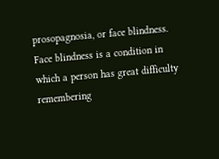prosopagnosia, or face blindness. Face blindness is a condition in which a person has great difficulty remembering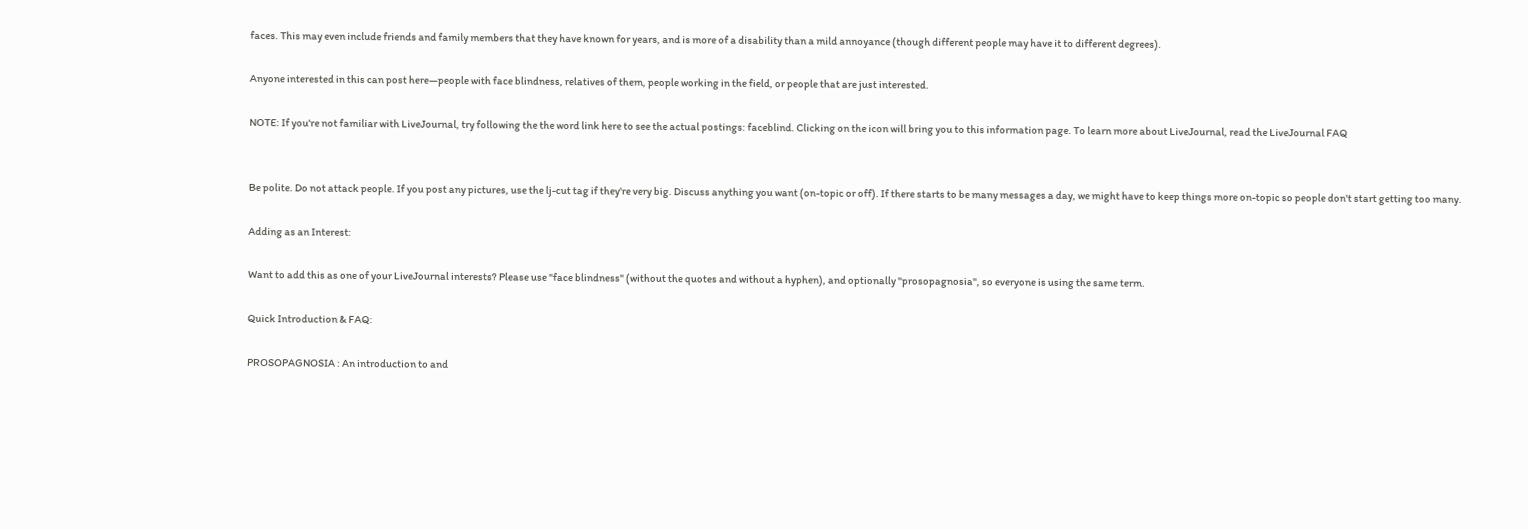faces. This may even include friends and family members that they have known for years, and is more of a disability than a mild annoyance (though different people may have it to different degrees).

Anyone interested in this can post here—people with face blindness, relatives of them, people working in the field, or people that are just interested.

NOTE: If you're not familiar with LiveJournal, try following the the word link here to see the actual postings: faceblind. Clicking on the icon will bring you to this information page. To learn more about LiveJournal, read the LiveJournal FAQ


Be polite. Do not attack people. If you post any pictures, use the lj-cut tag if they're very big. Discuss anything you want (on-topic or off). If there starts to be many messages a day, we might have to keep things more on-topic so people don't start getting too many.

Adding as an Interest:

Want to add this as one of your LiveJournal interests? Please use "face blindness" (without the quotes and without a hyphen), and optionally "prosopagnosia", so everyone is using the same term.

Quick Introduction & FAQ:

PROSOPAGNOSIA : An introduction to and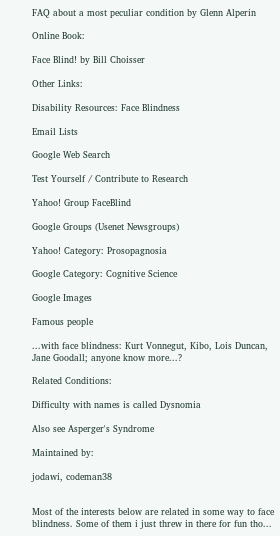FAQ about a most peculiar condition by Glenn Alperin

Online Book:

Face Blind! by Bill Choisser

Other Links:

Disability Resources: Face Blindness

Email Lists

Google Web Search

Test Yourself / Contribute to Research

Yahoo! Group FaceBlind

Google Groups (Usenet Newsgroups)

Yahoo! Category: Prosopagnosia

Google Category: Cognitive Science

Google Images

Famous people

...with face blindness: Kurt Vonnegut, Kibo, Lois Duncan, Jane Goodall; anyone know more...?

Related Conditions:

Difficulty with names is called Dysnomia

Also see Asperger's Syndrome

Maintained by:

jodawi, codeman38


Most of the interests below are related in some way to face blindness. Some of them i just threw in there for fun tho...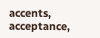accents, acceptance,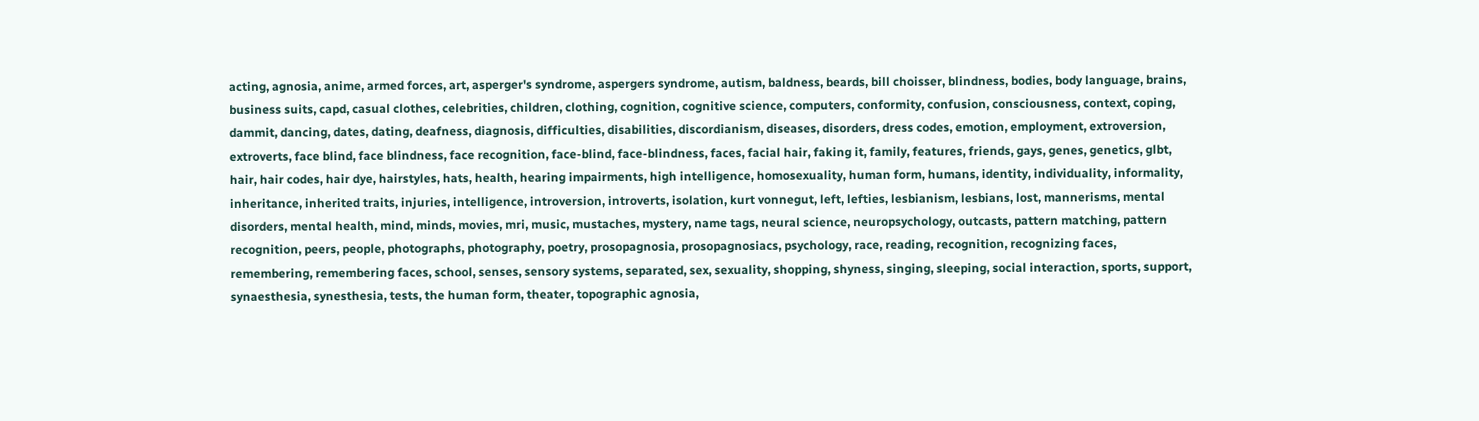acting, agnosia, anime, armed forces, art, asperger's syndrome, aspergers syndrome, autism, baldness, beards, bill choisser, blindness, bodies, body language, brains, business suits, capd, casual clothes, celebrities, children, clothing, cognition, cognitive science, computers, conformity, confusion, consciousness, context, coping, dammit, dancing, dates, dating, deafness, diagnosis, difficulties, disabilities, discordianism, diseases, disorders, dress codes, emotion, employment, extroversion, extroverts, face blind, face blindness, face recognition, face-blind, face-blindness, faces, facial hair, faking it, family, features, friends, gays, genes, genetics, glbt, hair, hair codes, hair dye, hairstyles, hats, health, hearing impairments, high intelligence, homosexuality, human form, humans, identity, individuality, informality, inheritance, inherited traits, injuries, intelligence, introversion, introverts, isolation, kurt vonnegut, left, lefties, lesbianism, lesbians, lost, mannerisms, mental disorders, mental health, mind, minds, movies, mri, music, mustaches, mystery, name tags, neural science, neuropsychology, outcasts, pattern matching, pattern recognition, peers, people, photographs, photography, poetry, prosopagnosia, prosopagnosiacs, psychology, race, reading, recognition, recognizing faces, remembering, remembering faces, school, senses, sensory systems, separated, sex, sexuality, shopping, shyness, singing, sleeping, social interaction, sports, support, synaesthesia, synesthesia, tests, the human form, theater, topographic agnosia,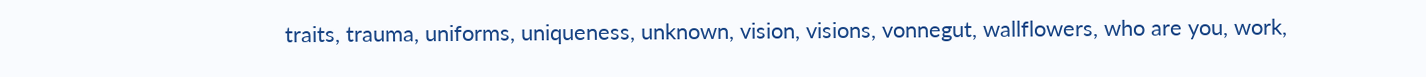traits, trauma, uniforms, uniqueness, unknown, vision, visions, vonnegut, wallflowers, who are you, work,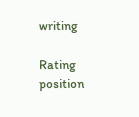writing

Rating position